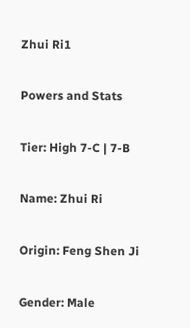Zhui Ri1

Powers and Stats

Tier: High 7-C | 7-B

Name: Zhui Ri

Origin: Feng Shen Ji

Gender: Male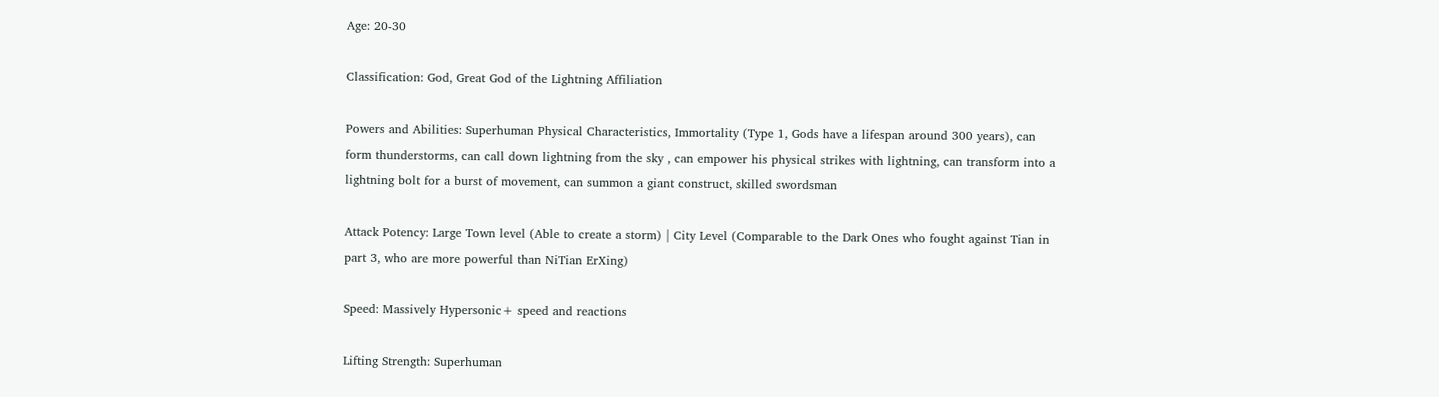Age: 20-30

Classification: God, Great God of the Lightning Affiliation

Powers and Abilities: Superhuman Physical Characteristics, Immortality (Type 1, Gods have a lifespan around 300 years), can form thunderstorms, can call down lightning from the sky , can empower his physical strikes with lightning, can transform into a lightning bolt for a burst of movement, can summon a giant construct, skilled swordsman

Attack Potency: Large Town level (Able to create a storm) | City Level (Comparable to the Dark Ones who fought against Tian in part 3, who are more powerful than NiTian ErXing)

Speed: Massively Hypersonic+ speed and reactions

Lifting Strength: Superhuman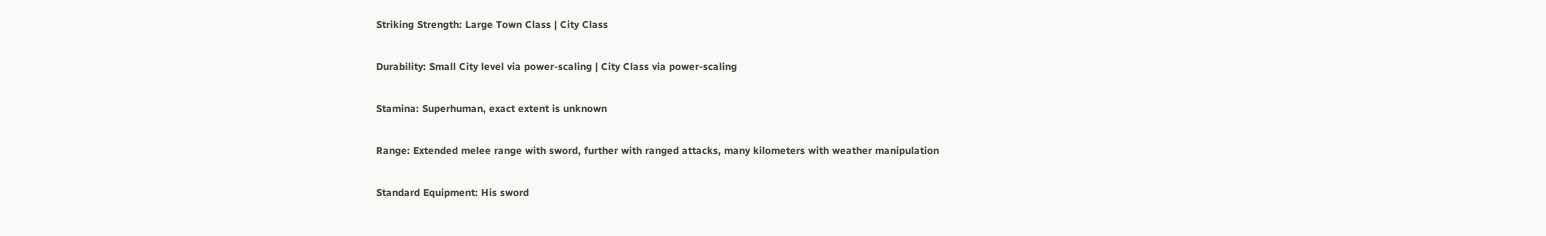Striking Strength: Large Town Class | City Class

Durability: Small City level via power-scaling | City Class via power-scaling

Stamina: Superhuman, exact extent is unknown

Range: Extended melee range with sword, further with ranged attacks, many kilometers with weather manipulation

Standard Equipment: His sword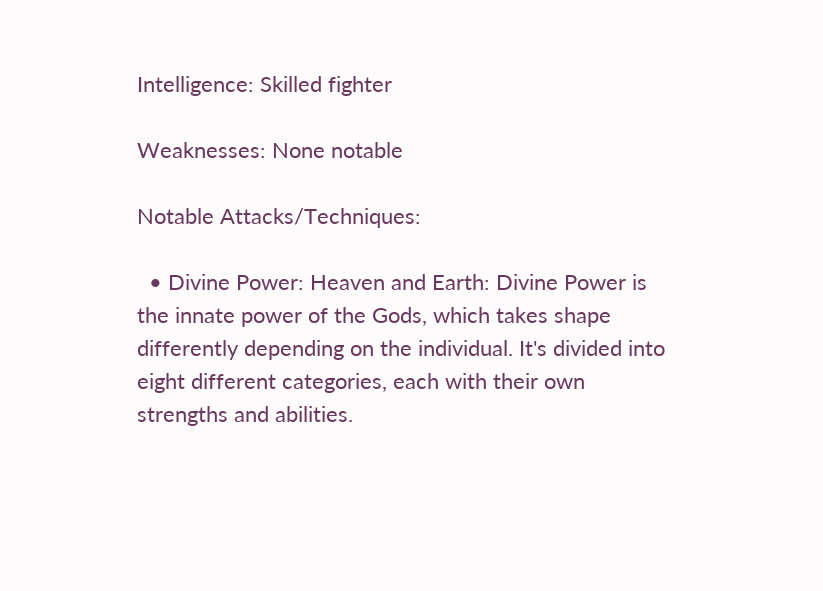Intelligence: Skilled fighter

Weaknesses: None notable

Notable Attacks/Techniques:

  • Divine Power: Heaven and Earth: Divine Power is the innate power of the Gods, which takes shape differently depending on the individual. It's divided into eight different categories, each with their own strengths and abilities.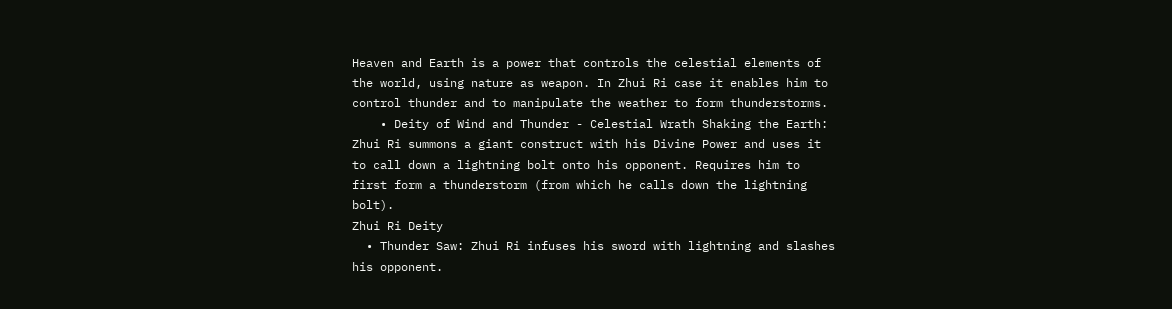Heaven and Earth is a power that controls the celestial elements of the world, using nature as weapon. In Zhui Ri case it enables him to control thunder and to manipulate the weather to form thunderstorms.
    • Deity of Wind and Thunder - Celestial Wrath Shaking the Earth: Zhui Ri summons a giant construct with his Divine Power and uses it to call down a lightning bolt onto his opponent. Requires him to first form a thunderstorm (from which he calls down the lightning bolt).
Zhui Ri Deity
  • Thunder Saw: Zhui Ri infuses his sword with lightning and slashes his opponent.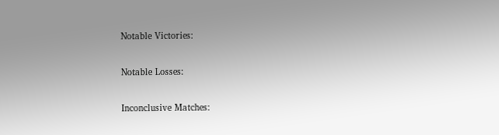Notable Victories:

Notable Losses:

Inconclusive Matches: